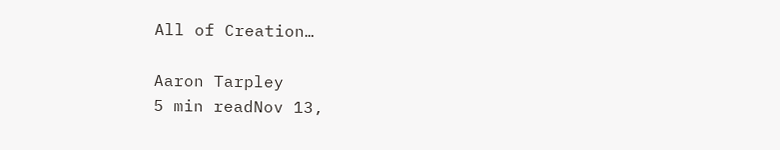All of Creation…

Aaron Tarpley
5 min readNov 13,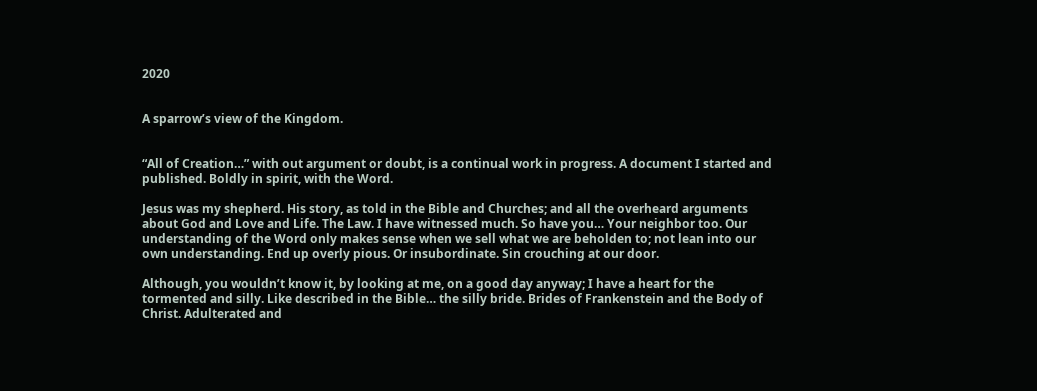2020


A sparrow’s view of the Kingdom.


“All of Creation…” with out argument or doubt, is a continual work in progress. A document I started and published. Boldly in spirit, with the Word.

Jesus was my shepherd. His story, as told in the Bible and Churches; and all the overheard arguments about God and Love and Life. The Law. I have witnessed much. So have you… Your neighbor too. Our understanding of the Word only makes sense when we sell what we are beholden to; not lean into our own understanding. End up overly pious. Or insubordinate. Sin crouching at our door.

Although, you wouldn’t know it, by looking at me, on a good day anyway; I have a heart for the tormented and silly. Like described in the Bible… the silly bride. Brides of Frankenstein and the Body of Christ. Adulterated and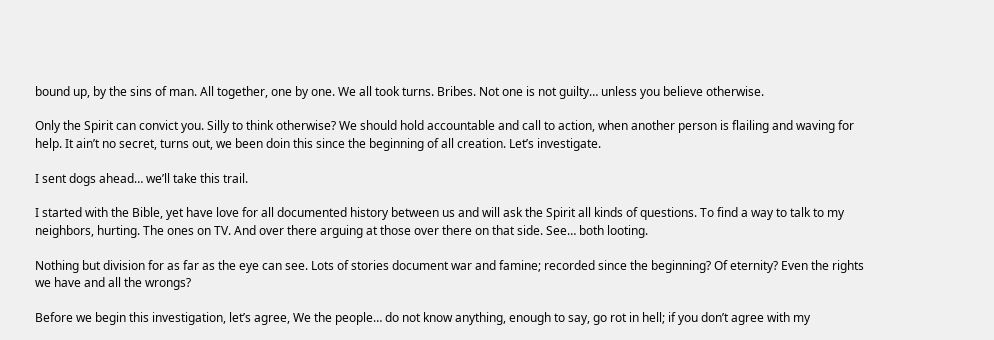bound up, by the sins of man. All together, one by one. We all took turns. Bribes. Not one is not guilty… unless you believe otherwise.

Only the Spirit can convict you. Silly to think otherwise? We should hold accountable and call to action, when another person is flailing and waving for help. It ain’t no secret, turns out, we been doin this since the beginning of all creation. Let’s investigate.

I sent dogs ahead… we’ll take this trail.

I started with the Bible, yet have love for all documented history between us and will ask the Spirit all kinds of questions. To find a way to talk to my neighbors, hurting. The ones on TV. And over there arguing at those over there on that side. See… both looting.

Nothing but division for as far as the eye can see. Lots of stories document war and famine; recorded since the beginning? Of eternity? Even the rights we have and all the wrongs?

Before we begin this investigation, let’s agree, We the people… do not know anything, enough to say, go rot in hell; if you don’t agree with my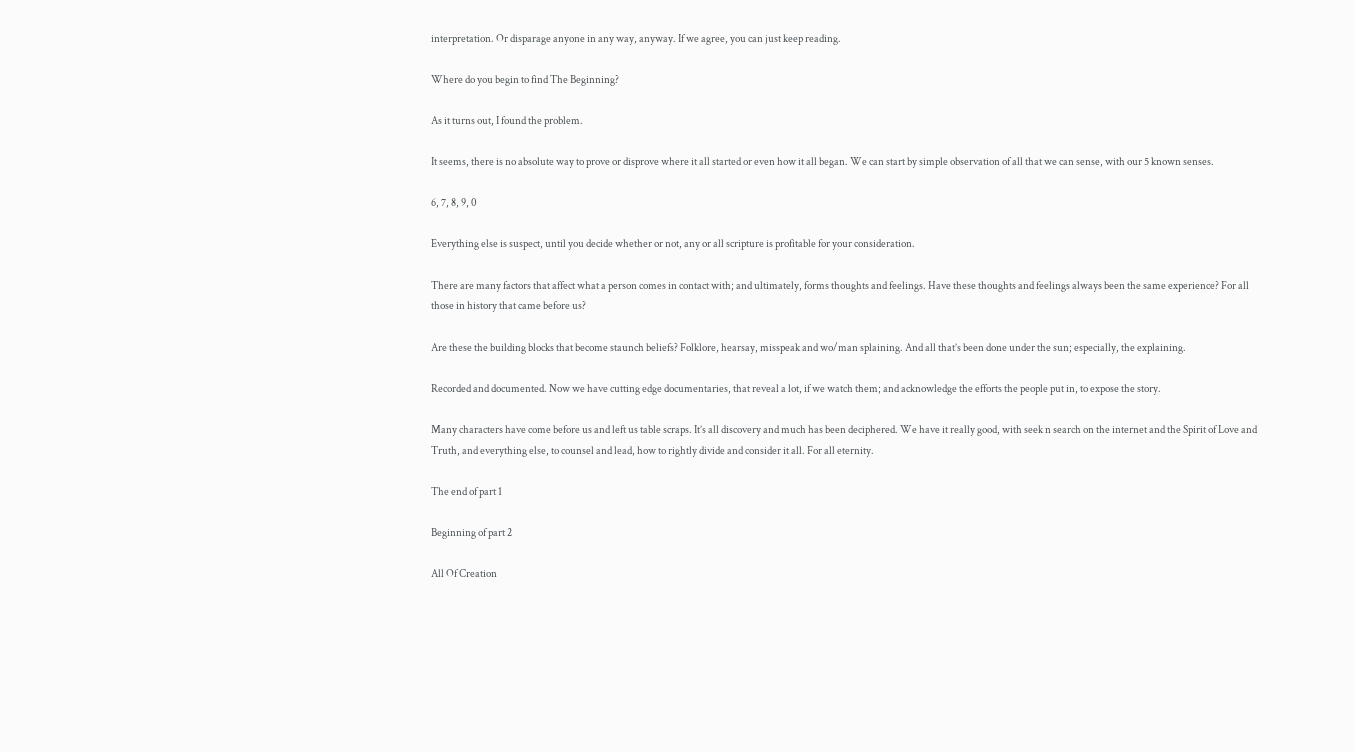interpretation. Or disparage anyone in any way, anyway. If we agree, you can just keep reading.

Where do you begin to find The Beginning?

As it turns out, I found the problem.

It seems, there is no absolute way to prove or disprove where it all started or even how it all began. We can start by simple observation of all that we can sense, with our 5 known senses.

6, 7, 8, 9, 0

Everything else is suspect, until you decide whether or not, any or all scripture is profitable for your consideration.

There are many factors that affect what a person comes in contact with; and ultimately, forms thoughts and feelings. Have these thoughts and feelings always been the same experience? For all those in history that came before us?

Are these the building blocks that become staunch beliefs? Folklore, hearsay, misspeak and wo/man splaining. And all that’s been done under the sun; especially, the explaining.

Recorded and documented. Now we have cutting edge documentaries, that reveal a lot, if we watch them; and acknowledge the efforts the people put in, to expose the story.

Many characters have come before us and left us table scraps. It’s all discovery and much has been deciphered. We have it really good, with seek n search on the internet and the Spirit of Love and Truth, and everything else, to counsel and lead, how to rightly divide and consider it all. For all eternity.

The end of part 1

Beginning of part 2

All Of Creation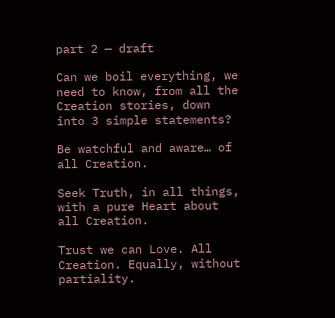part 2 — draft

Can we boil everything, we need to know, from all the Creation stories, down into 3 simple statements?

Be watchful and aware… of all Creation.

Seek Truth, in all things, with a pure Heart about all Creation.

Trust we can Love. All Creation. Equally, without partiality.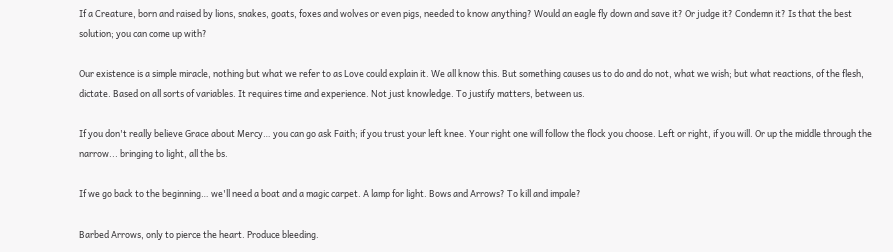If a Creature, born and raised by lions, snakes, goats, foxes and wolves or even pigs, needed to know anything? Would an eagle fly down and save it? Or judge it? Condemn it? Is that the best solution; you can come up with?

Our existence is a simple miracle, nothing but what we refer to as Love could explain it. We all know this. But something causes us to do and do not, what we wish; but what reactions, of the flesh, dictate. Based on all sorts of variables. It requires time and experience. Not just knowledge. To justify matters, between us.

If you don't really believe Grace about Mercy… you can go ask Faith; if you trust your left knee. Your right one will follow the flock you choose. Left or right, if you will. Or up the middle through the narrow... bringing to light, all the bs.

If we go back to the beginning… we'll need a boat and a magic carpet. A lamp for light. Bows and Arrows? To kill and impale?

Barbed Arrows, only to pierce the heart. Produce bleeding.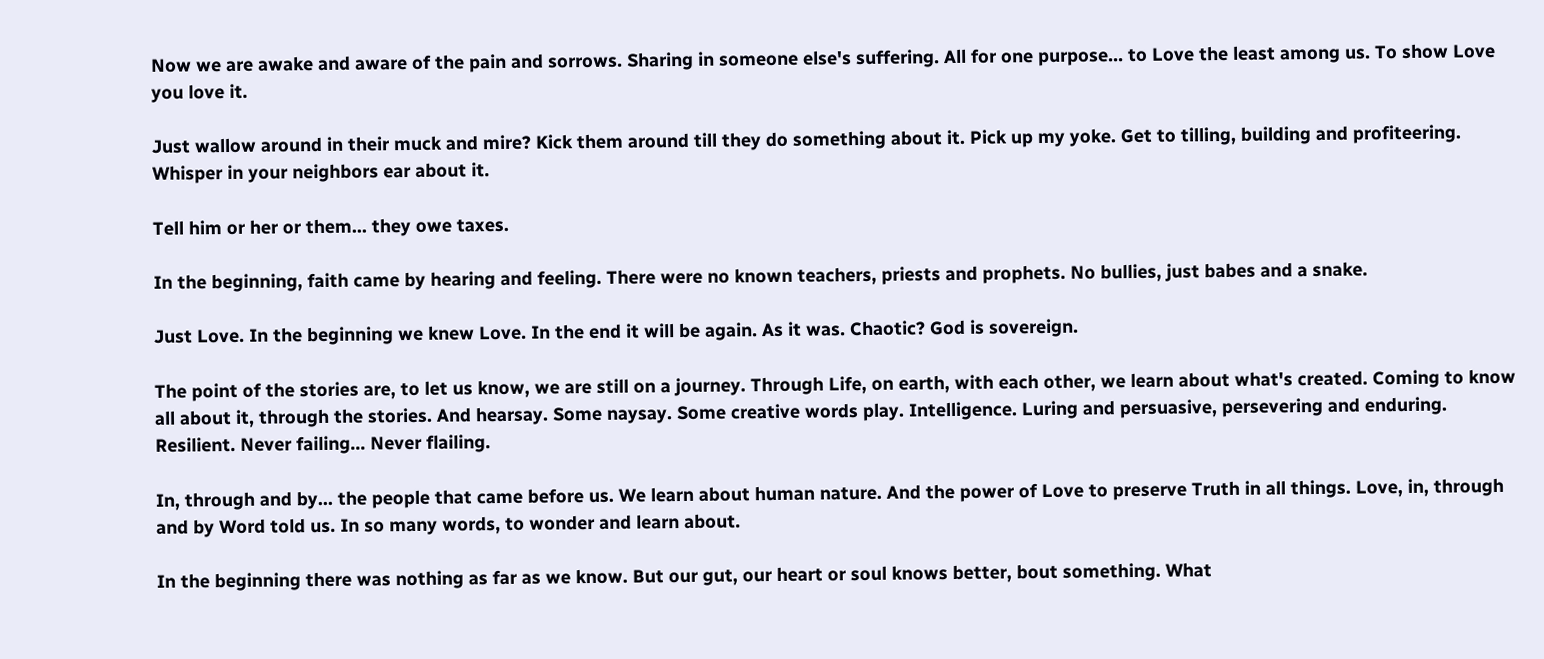Now we are awake and aware of the pain and sorrows. Sharing in someone else's suffering. All for one purpose… to Love the least among us. To show Love you love it.

Just wallow around in their muck and mire? Kick them around till they do something about it. Pick up my yoke. Get to tilling, building and profiteering. Whisper in your neighbors ear about it.

Tell him or her or them… they owe taxes.

In the beginning, faith came by hearing and feeling. There were no known teachers, priests and prophets. No bullies, just babes and a snake.

Just Love. In the beginning we knew Love. In the end it will be again. As it was. Chaotic? God is sovereign.

The point of the stories are, to let us know, we are still on a journey. Through Life, on earth, with each other, we learn about what's created. Coming to know all about it, through the stories. And hearsay. Some naysay. Some creative words play. Intelligence. Luring and persuasive, persevering and enduring. Resilient. Never failing... Never flailing.

In, through and by… the people that came before us. We learn about human nature. And the power of Love to preserve Truth in all things. Love, in, through and by Word told us. In so many words, to wonder and learn about.

In the beginning there was nothing as far as we know. But our gut, our heart or soul knows better, bout something. What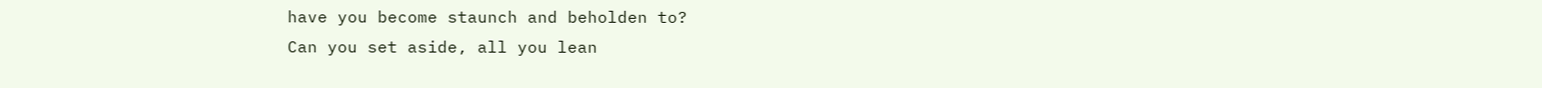have you become staunch and beholden to?
Can you set aside, all you lean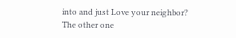into and just Love your neighbor? The other one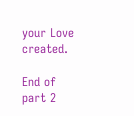your Love created.

End of part 2